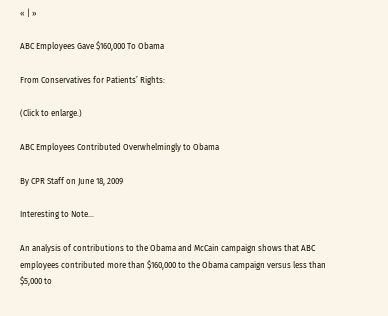« | »

ABC Employees Gave $160,000 To Obama

From Conservatives for Patients’ Rights:

(Click to enlarge.)

ABC Employees Contributed Overwhelmingly to Obama

By CPR Staff on June 18, 2009

Interesting to Note…

An analysis of contributions to the Obama and McCain campaign shows that ABC employees contributed more than $160,000 to the Obama campaign versus less than $5,000 to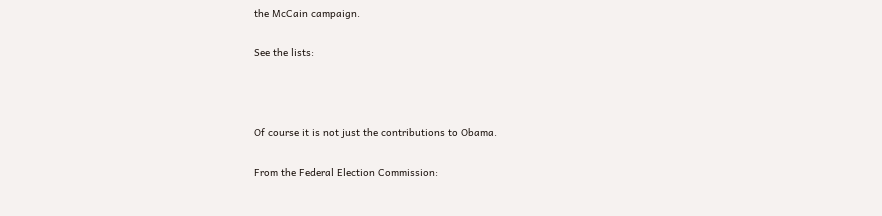the McCain campaign.

See the lists:



Of course it is not just the contributions to Obama.

From the Federal Election Commission: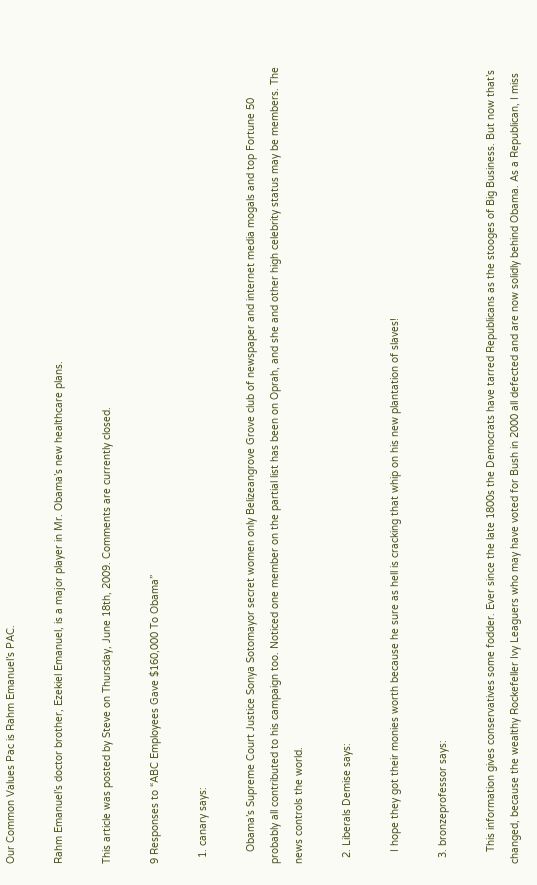Our Common Values Pac is Rahm Emanuel’s PAC.

Rahm Emanuel’s doctor brother, Ezekiel Emanuel, is a major player in Mr. Obama’s new healthcare plans.

This article was posted by Steve on Thursday, June 18th, 2009. Comments are currently closed.

9 Responses to “ABC Employees Gave $160,000 To Obama”

  1. canary says:

    Obama’s Supreme Court Justice Sonya Sotomayor secret women only Belizeangrove Grove club of newspaper and internet media mogals and top Fortune 50 probably all contributed to his campaign too. Noticed one member on the partial list has been on Oprah, and she and other high celebrity status may be members. The news controls the world.

  2. Liberals Demise says:

    I hope they got their monies worth because he sure as hell is cracking that whip on his new plantation of slaves!

  3. bronzeprofessor says:

    This information gives conservatives some fodder. Ever since the late 1800s the Democrats have tarred Republicans as the stooges of Big Business. But now that’s changed, because the wealthy Rockefeller Ivy Leaguers who may have voted for Bush in 2000 all defected and are now solidly behind Obama. As a Republican, I miss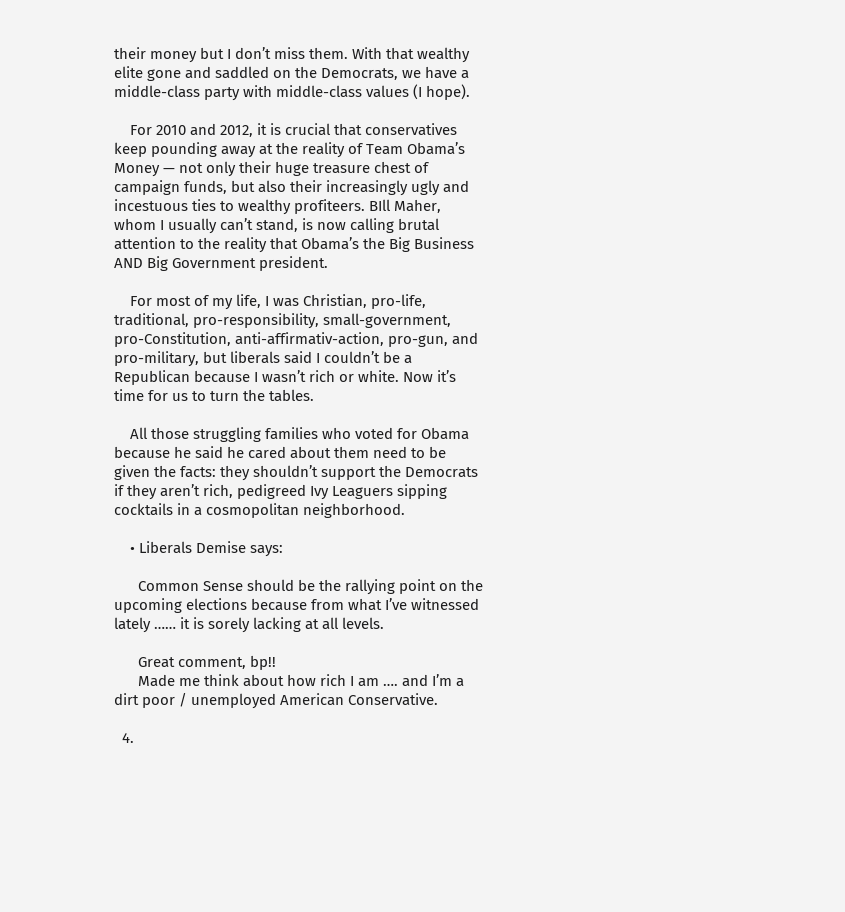their money but I don’t miss them. With that wealthy elite gone and saddled on the Democrats, we have a middle-class party with middle-class values (I hope).

    For 2010 and 2012, it is crucial that conservatives keep pounding away at the reality of Team Obama’s Money — not only their huge treasure chest of campaign funds, but also their increasingly ugly and incestuous ties to wealthy profiteers. BIll Maher, whom I usually can’t stand, is now calling brutal attention to the reality that Obama’s the Big Business AND Big Government president.

    For most of my life, I was Christian, pro-life, traditional, pro-responsibility, small-government, pro-Constitution, anti-affirmativ-action, pro-gun, and pro-military, but liberals said I couldn’t be a Republican because I wasn’t rich or white. Now it’s time for us to turn the tables.

    All those struggling families who voted for Obama because he said he cared about them need to be given the facts: they shouldn’t support the Democrats if they aren’t rich, pedigreed Ivy Leaguers sipping cocktails in a cosmopolitan neighborhood.

    • Liberals Demise says:

      Common Sense should be the rallying point on the upcoming elections because from what I’ve witnessed lately …… it is sorely lacking at all levels.

      Great comment, bp!!
      Made me think about how rich I am …. and I’m a dirt poor / unemployed American Conservative.

  4.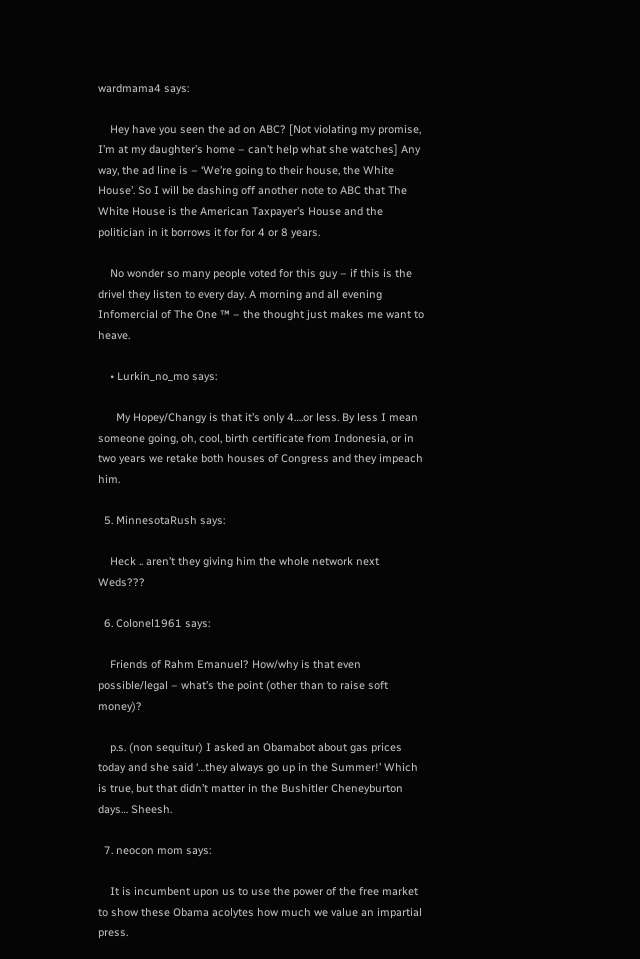wardmama4 says:

    Hey have you seen the ad on ABC? [Not violating my promise, I’m at my daughter’s home – can’t help what she watches] Any way, the ad line is – ‘We’re going to their house, the White House’. So I will be dashing off another note to ABC that The White House is the American Taxpayer’s House and the politician in it borrows it for for 4 or 8 years.

    No wonder so many people voted for this guy – if this is the drivel they listen to every day. A morning and all evening Infomercial of The One ™ – the thought just makes me want to heave.

    • Lurkin_no_mo says:

      My Hopey/Changy is that it’s only 4….or less. By less I mean someone going, oh, cool, birth certificate from Indonesia, or in two years we retake both houses of Congress and they impeach him.

  5. MinnesotaRush says:

    Heck .. aren’t they giving him the whole network next Weds???

  6. Colonel1961 says:

    Friends of Rahm Emanuel? How/why is that even possible/legal – what’s the point (other than to raise soft money)?

    p.s. (non sequitur) I asked an Obamabot about gas prices today and she said ‘…they always go up in the Summer!’ Which is true, but that didn’t matter in the Bushitler Cheneyburton days… Sheesh.

  7. neocon mom says:

    It is incumbent upon us to use the power of the free market to show these Obama acolytes how much we value an impartial press.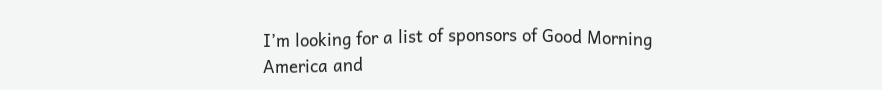I’m looking for a list of sponsors of Good Morning America and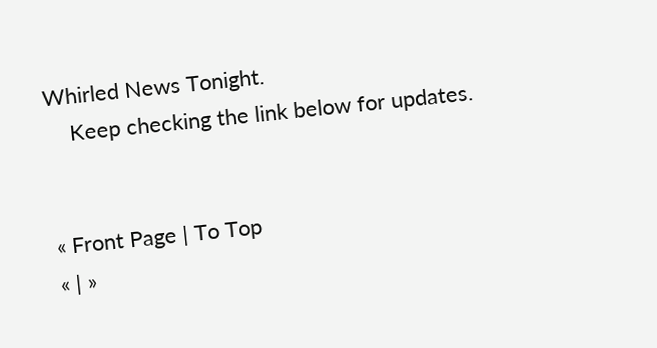Whirled News Tonight.
    Keep checking the link below for updates.


« Front Page | To Top
« | »